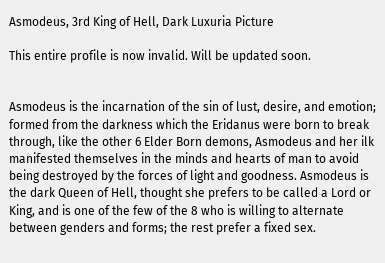Asmodeus, 3rd King of Hell, Dark Luxuria Picture

This entire profile is now invalid. Will be updated soon.


Asmodeus is the incarnation of the sin of lust, desire, and emotion; formed from the darkness which the Eridanus were born to break through, like the other 6 Elder Born demons, Asmodeus and her ilk manifested themselves in the minds and hearts of man to avoid being destroyed by the forces of light and goodness. Asmodeus is the dark Queen of Hell, thought she prefers to be called a Lord or King, and is one of the few of the 8 who is willing to alternate between genders and forms; the rest prefer a fixed sex.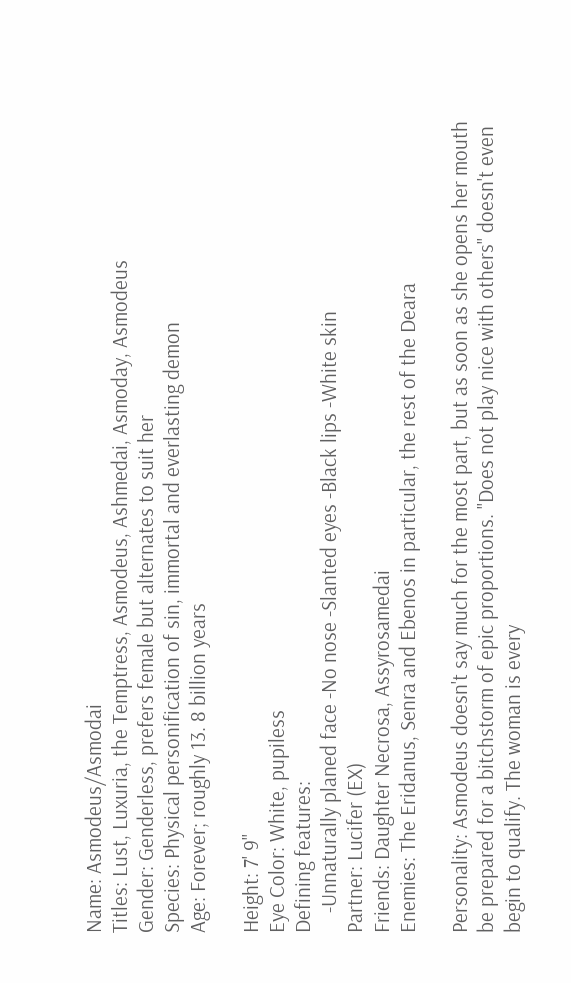Name: Asmodeus/Asmodai
Titles: Lust, Luxuria, the Temptress, Asmodeus, Ashmedai, Asmoday, Asmodeus
Gender: Genderless, prefers female but alternates to suit her
Species: Physical personification of sin, immortal and everlasting demon
Age: Forever; roughly 13. 8 billion years

Height: 7' 9"
Eye Color: White, pupiless
Defining features:
    -Unnaturally planed face -No nose -Slanted eyes -Black lips -White skin
Partner: Lucifer (EX)
Friends: Daughter Necrosa, Assyrosamedai
Enemies: The Eridanus, Senra and Ebenos in particular, the rest of the Deara

Personality: Asmodeus doesn't say much for the most part, but as soon as she opens her mouth be prepared for a bitchstorm of epic proportions. "Does not play nice with others" doesn't even begin to qualify. The woman is every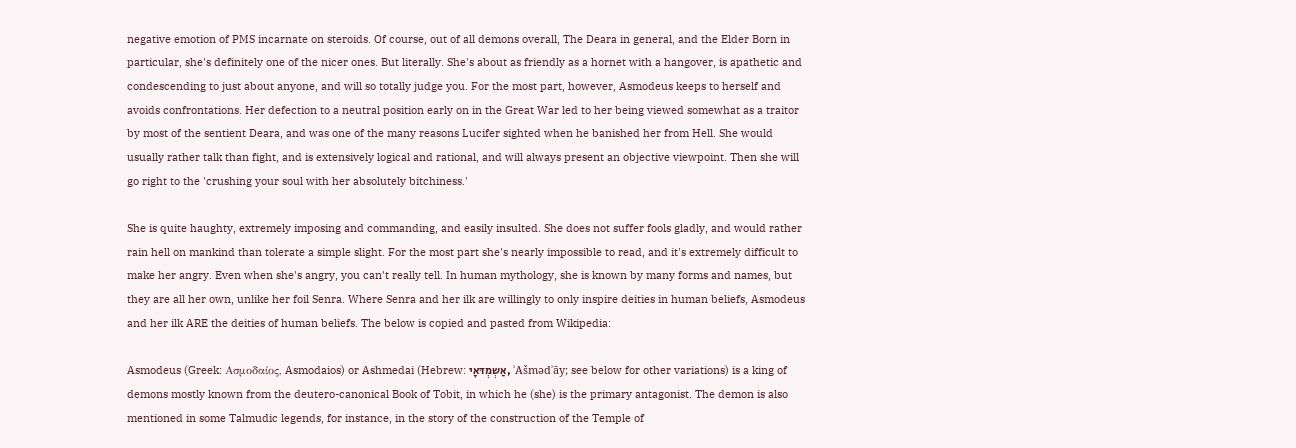negative emotion of PMS incarnate on steroids. Of course, out of all demons overall, The Deara in general, and the Elder Born in particular, she's definitely one of the nicer ones. But literally. She's about as friendly as a hornet with a hangover, is apathetic and condescending to just about anyone, and will so totally judge you. For the most part, however, Asmodeus keeps to herself and avoids confrontations. Her defection to a neutral position early on in the Great War led to her being viewed somewhat as a traitor by most of the sentient Deara, and was one of the many reasons Lucifer sighted when he banished her from Hell. She would usually rather talk than fight, and is extensively logical and rational, and will always present an objective viewpoint. Then she will go right to the 'crushing your soul with her absolutely bitchiness.'

She is quite haughty, extremely imposing and commanding, and easily insulted. She does not suffer fools gladly, and would rather rain hell on mankind than tolerate a simple slight. For the most part she's nearly impossible to read, and it's extremely difficult to make her angry. Even when she's angry, you can't really tell. In human mythology, she is known by many forms and names, but they are all her own, unlike her foil Senra. Where Senra and her ilk are willingly to only inspire deities in human beliefs, Asmodeus and her ilk ARE the deities of human beliefs. The below is copied and pasted from Wikipedia:

Asmodeus (Greek: Ασμοδαίος, Asmodaios) or Ashmedai (Hebrew: אַשְמְדּאָי, ʾAšmədʾāy; see below for other variations) is a king of demons mostly known from the deutero-canonical Book of Tobit, in which he (she) is the primary antagonist. The demon is also mentioned in some Talmudic legends, for instance, in the story of the construction of the Temple of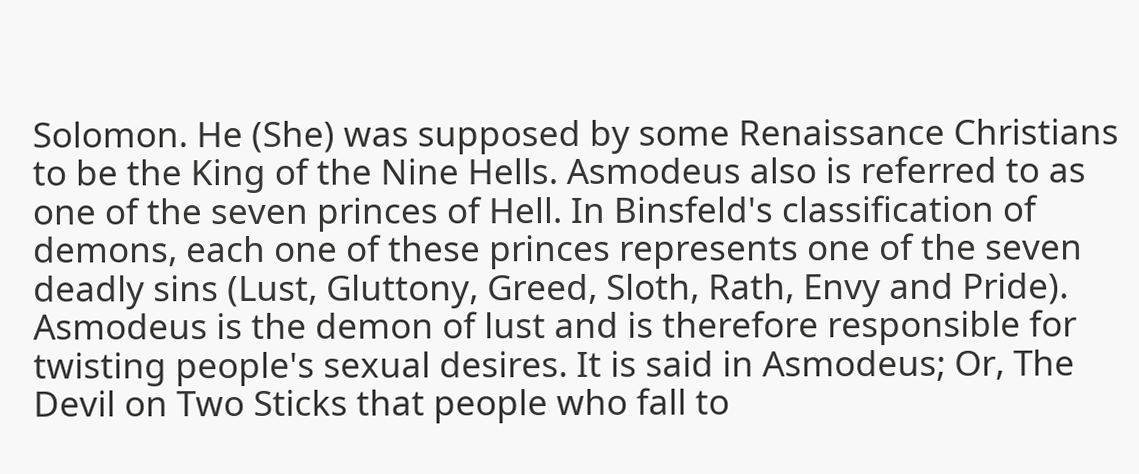Solomon. He (She) was supposed by some Renaissance Christians to be the King of the Nine Hells. Asmodeus also is referred to as one of the seven princes of Hell. In Binsfeld's classification of demons, each one of these princes represents one of the seven deadly sins (Lust, Gluttony, Greed, Sloth, Rath, Envy and Pride). Asmodeus is the demon of lust and is therefore responsible for twisting people's sexual desires. It is said in Asmodeus; Or, The Devil on Two Sticks that people who fall to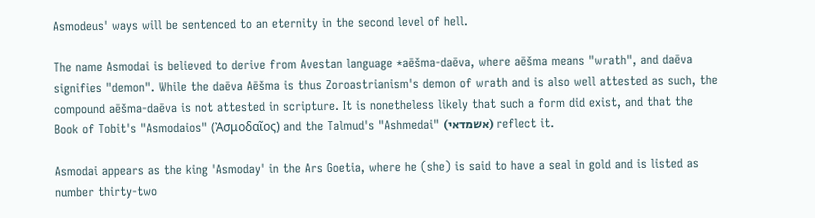Asmodeus' ways will be sentenced to an eternity in the second level of hell.

The name Asmodai is believed to derive from Avestan language *aēšma-daēva, where aēšma means "wrath", and daēva signifies "demon". While the daēva Aēšma is thus Zoroastrianism's demon of wrath and is also well attested as such, the compound aēšma-daēva is not attested in scripture. It is nonetheless likely that such a form did exist, and that the Book of Tobit's "Asmodaios" (Ἀσμοδαῖος) and the Talmud's "Ashmedai" (אשמדאי) reflect it.

Asmodai appears as the king 'Asmoday' in the Ars Goetia, where he (she) is said to have a seal in gold and is listed as number thirty-two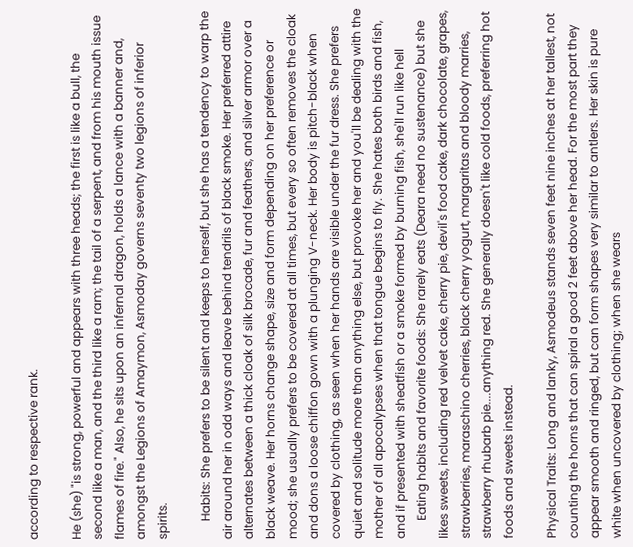according to respective rank.

He (she) "is strong, powerful and appears with three heads; the first is like a bull, the second like a man, and the third like a ram; the tail of a serpent, and from his mouth issue flames of fire." Also, he sits upon an infernal dragon, holds a lance with a banner and, amongst the Legions of Amaymon, Asmoday governs seventy two legions of inferior spirits.

      Habits: She prefers to be silent and keeps to herself, but she has a tendency to warp the air around her in odd ways and leave behind tendrils of black smoke. Her preferred attire alternates between a thick cloak of silk brocade, fur and feathers, and silver armor over a black weave. Her horns change shape, size and form depending on her preference or mood; she usually prefers to be covered at all times, but every so often removes the cloak and dons a loose chiffon gown with a plunging V-neck. Her body is pitch-black when covered by clothing, as seen when her hands are visible under the fur dress. She prefers quiet and solitude more than anything else, but provoke her and you'll be dealing with the mother of all apocalypses when that tongue begins to fly. She hates both birds and fish, and if presented with sheatfish or a smoke formed by burning fish, she'll run like hell
      Eating habits and favorite foods: She rarely eats (Deara need no sustenance) but she likes sweets, including red velvet cake, cherry pie, devil's food cake, dark chocolate, grapes, strawberries, maraschino cherries, black cherry yogurt, margaritas and bloody marries, strawberry rhubarb pie....anything red. She generally doesn't like cold foods, preferring hot foods and sweets instead.

Physical Traits: Long and lanky, Asmodeus stands seven feet nine inches at her tallest, not counting the horns that can spiral a good 2 feet above her head. For the most part they appear smooth and ringed, but can form shapes very similar to antlers. Her skin is pure white when uncovered by clothing; when she wears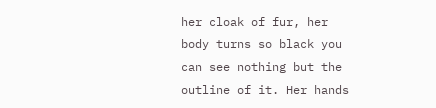her cloak of fur, her body turns so black you can see nothing but the outline of it. Her hands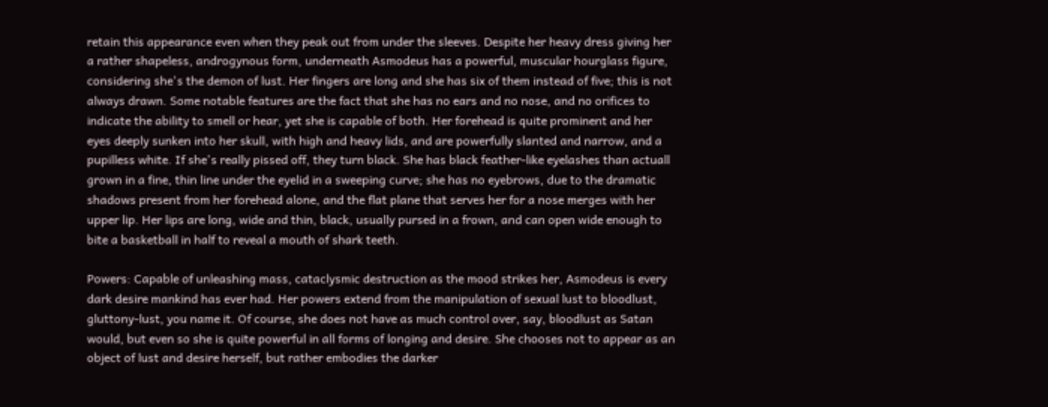retain this appearance even when they peak out from under the sleeves. Despite her heavy dress giving her a rather shapeless, androgynous form, underneath Asmodeus has a powerful, muscular hourglass figure, considering she's the demon of lust. Her fingers are long and she has six of them instead of five; this is not always drawn. Some notable features are the fact that she has no ears and no nose, and no orifices to indicate the ability to smell or hear, yet she is capable of both. Her forehead is quite prominent and her eyes deeply sunken into her skull, with high and heavy lids, and are powerfully slanted and narrow, and a pupilless white. If she's really pissed off, they turn black. She has black feather-like eyelashes than actuall grown in a fine, thin line under the eyelid in a sweeping curve; she has no eyebrows, due to the dramatic shadows present from her forehead alone, and the flat plane that serves her for a nose merges with her upper lip. Her lips are long, wide and thin, black, usually pursed in a frown, and can open wide enough to bite a basketball in half to reveal a mouth of shark teeth.

Powers: Capable of unleashing mass, cataclysmic destruction as the mood strikes her, Asmodeus is every dark desire mankind has ever had. Her powers extend from the manipulation of sexual lust to bloodlust, gluttony-lust, you name it. Of course, she does not have as much control over, say, bloodlust as Satan would, but even so she is quite powerful in all forms of longing and desire. She chooses not to appear as an object of lust and desire herself, but rather embodies the darker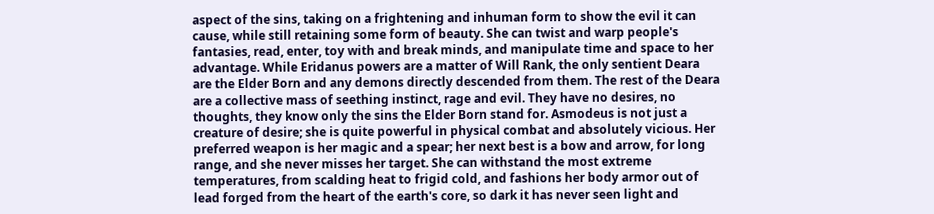aspect of the sins, taking on a frightening and inhuman form to show the evil it can cause, while still retaining some form of beauty. She can twist and warp people's fantasies, read, enter, toy with and break minds, and manipulate time and space to her advantage. While Eridanus powers are a matter of Will Rank, the only sentient Deara are the Elder Born and any demons directly descended from them. The rest of the Deara are a collective mass of seething instinct, rage and evil. They have no desires, no thoughts, they know only the sins the Elder Born stand for. Asmodeus is not just a creature of desire; she is quite powerful in physical combat and absolutely vicious. Her preferred weapon is her magic and a spear; her next best is a bow and arrow, for long range, and she never misses her target. She can withstand the most extreme temperatures, from scalding heat to frigid cold, and fashions her body armor out of lead forged from the heart of the earth's core, so dark it has never seen light and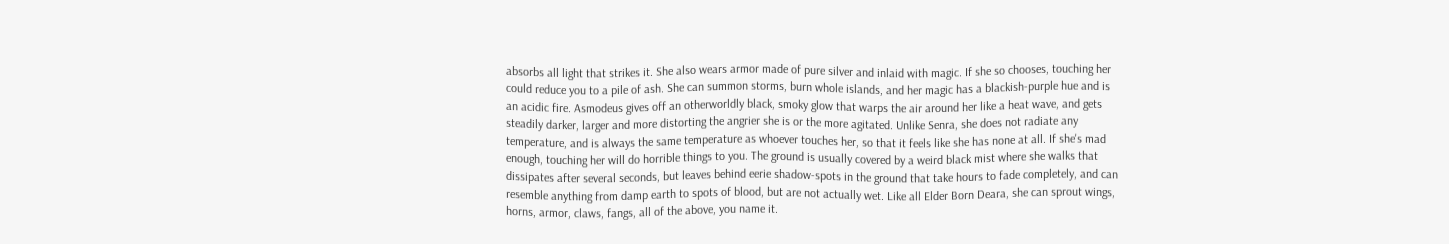absorbs all light that strikes it. She also wears armor made of pure silver and inlaid with magic. If she so chooses, touching her could reduce you to a pile of ash. She can summon storms, burn whole islands, and her magic has a blackish-purple hue and is an acidic fire. Asmodeus gives off an otherworldly black, smoky glow that warps the air around her like a heat wave, and gets steadily darker, larger and more distorting the angrier she is or the more agitated. Unlike Senra, she does not radiate any temperature, and is always the same temperature as whoever touches her, so that it feels like she has none at all. If she's mad enough, touching her will do horrible things to you. The ground is usually covered by a weird black mist where she walks that dissipates after several seconds, but leaves behind eerie shadow-spots in the ground that take hours to fade completely, and can resemble anything from damp earth to spots of blood, but are not actually wet. Like all Elder Born Deara, she can sprout wings, horns, armor, claws, fangs, all of the above, you name it.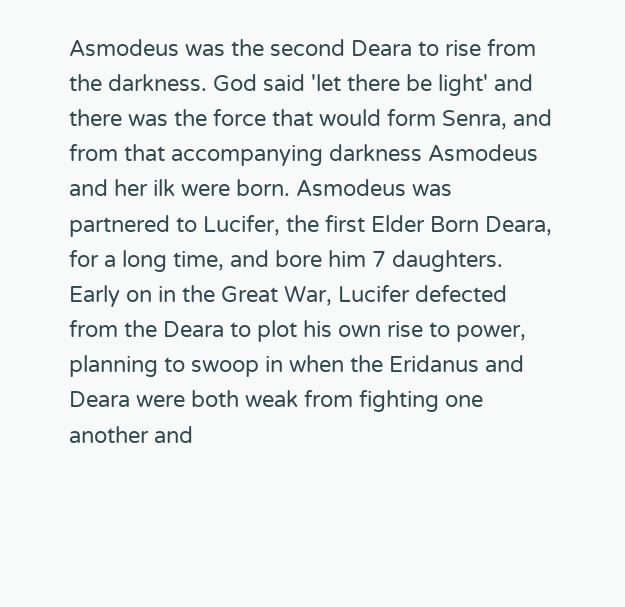Asmodeus was the second Deara to rise from the darkness. God said 'let there be light' and there was the force that would form Senra, and from that accompanying darkness Asmodeus and her ilk were born. Asmodeus was partnered to Lucifer, the first Elder Born Deara, for a long time, and bore him 7 daughters. Early on in the Great War, Lucifer defected from the Deara to plot his own rise to power, planning to swoop in when the Eridanus and Deara were both weak from fighting one another and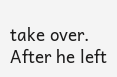take over. After he left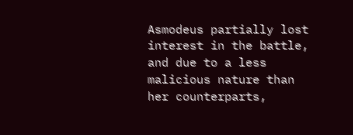Asmodeus partially lost interest in the battle, and due to a less malicious nature than her counterparts,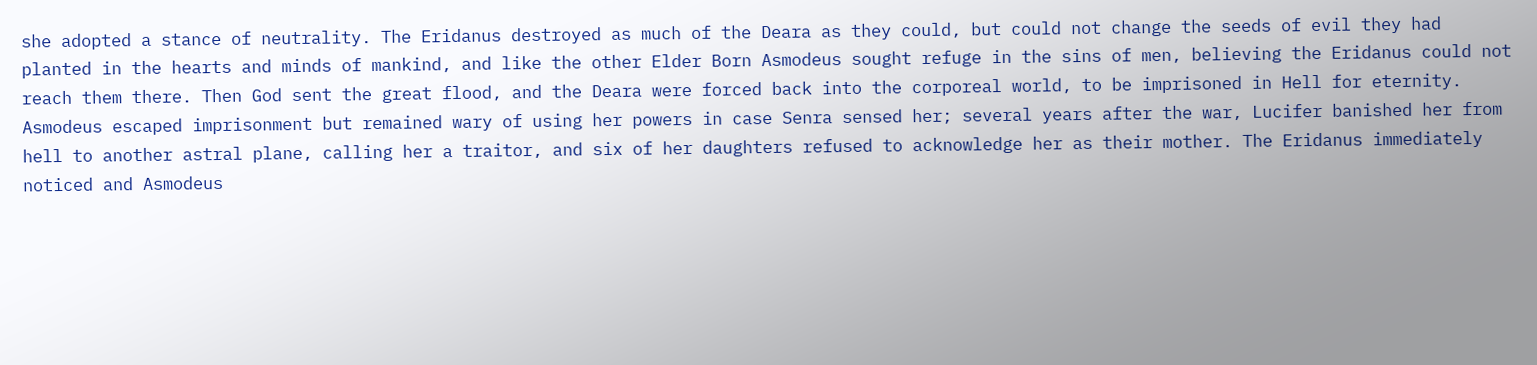she adopted a stance of neutrality. The Eridanus destroyed as much of the Deara as they could, but could not change the seeds of evil they had planted in the hearts and minds of mankind, and like the other Elder Born Asmodeus sought refuge in the sins of men, believing the Eridanus could not reach them there. Then God sent the great flood, and the Deara were forced back into the corporeal world, to be imprisoned in Hell for eternity. Asmodeus escaped imprisonment but remained wary of using her powers in case Senra sensed her; several years after the war, Lucifer banished her from hell to another astral plane, calling her a traitor, and six of her daughters refused to acknowledge her as their mother. The Eridanus immediately noticed and Asmodeus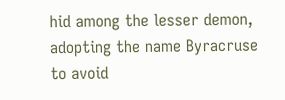hid among the lesser demon, adopting the name Byracruse to avoid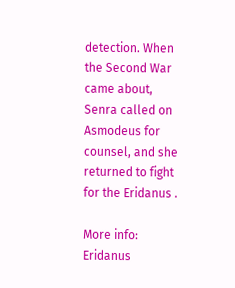detection. When the Second War came about, Senra called on Asmodeus for counsel, and she returned to fight for the Eridanus .

More info:
Eridanus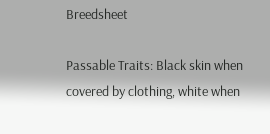Breedsheet

Passable Traits: Black skin when covered by clothing, white when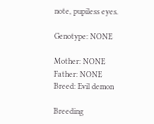note, pupiless eyes.

Genotype: NONE

Mother: NONE
Father: NONE
Breed: Evil demon

Breeding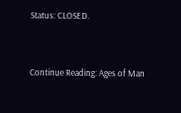Status: CLOSED.


Continue Reading: Ages of Man